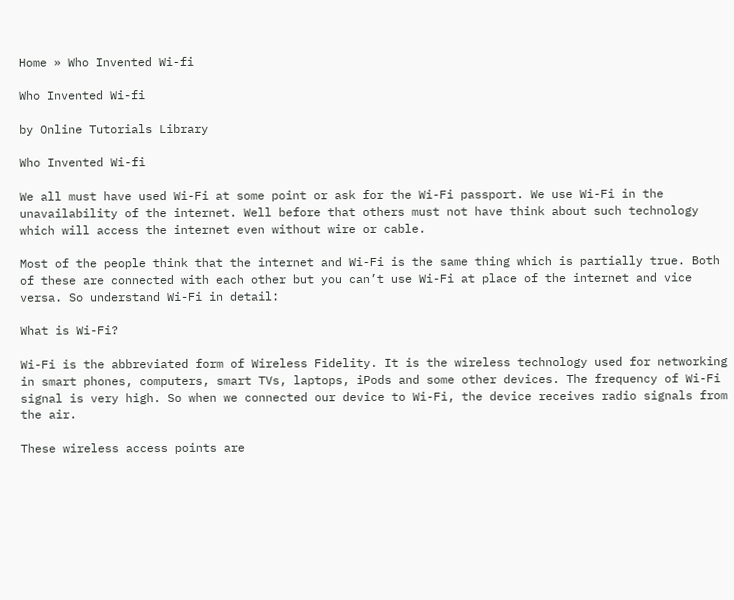Home » Who Invented Wi-fi

Who Invented Wi-fi

by Online Tutorials Library

Who Invented Wi-fi

We all must have used Wi-Fi at some point or ask for the Wi-Fi passport. We use Wi-Fi in the unavailability of the internet. Well before that others must not have think about such technology which will access the internet even without wire or cable.

Most of the people think that the internet and Wi-Fi is the same thing which is partially true. Both of these are connected with each other but you can’t use Wi-Fi at place of the internet and vice versa. So understand Wi-Fi in detail:

What is Wi-Fi?

Wi-Fi is the abbreviated form of Wireless Fidelity. It is the wireless technology used for networking in smart phones, computers, smart TVs, laptops, iPods and some other devices. The frequency of Wi-Fi signal is very high. So when we connected our device to Wi-Fi, the device receives radio signals from the air.

These wireless access points are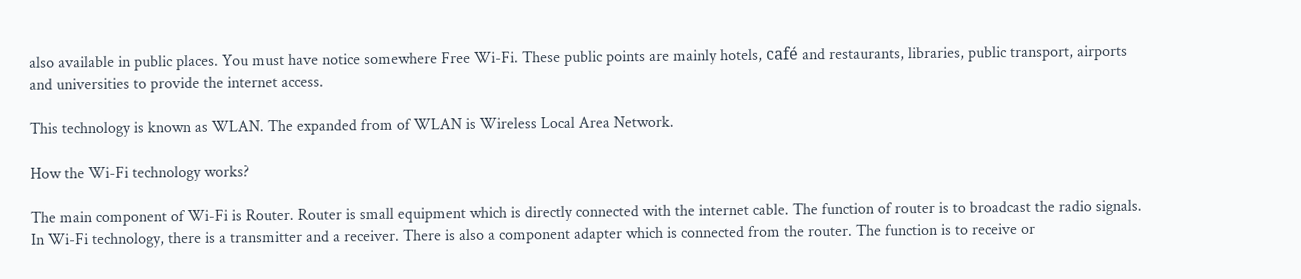also available in public places. You must have notice somewhere Free Wi-Fi. These public points are mainly hotels, café and restaurants, libraries, public transport, airports and universities to provide the internet access.

This technology is known as WLAN. The expanded from of WLAN is Wireless Local Area Network.

How the Wi-Fi technology works?

The main component of Wi-Fi is Router. Router is small equipment which is directly connected with the internet cable. The function of router is to broadcast the radio signals. In Wi-Fi technology, there is a transmitter and a receiver. There is also a component adapter which is connected from the router. The function is to receive or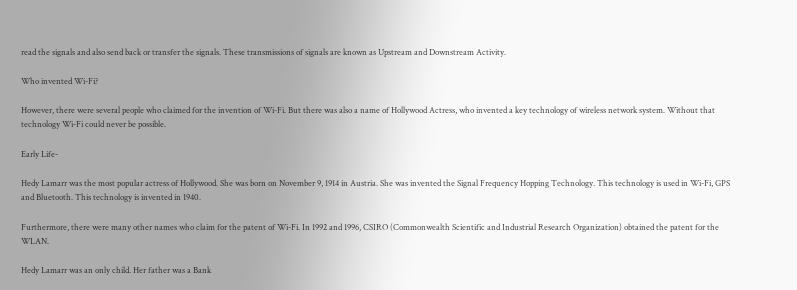read the signals and also send back or transfer the signals. These transmissions of signals are known as Upstream and Downstream Activity.

Who invented Wi-Fi?

However, there were several people who claimed for the invention of Wi-Fi. But there was also a name of Hollywood Actress, who invented a key technology of wireless network system. Without that technology Wi-Fi could never be possible.

Early Life-

Hedy Lamarr was the most popular actress of Hollywood. She was born on November 9, 1914 in Austria. She was invented the Signal Frequency Hopping Technology. This technology is used in Wi-Fi, GPS and Bluetooth. This technology is invented in 1940.

Furthermore, there were many other names who claim for the patent of Wi-Fi. In 1992 and 1996, CSIRO (Commonwealth Scientific and Industrial Research Organization) obtained the patent for the WLAN.

Hedy Lamarr was an only child. Her father was a Bank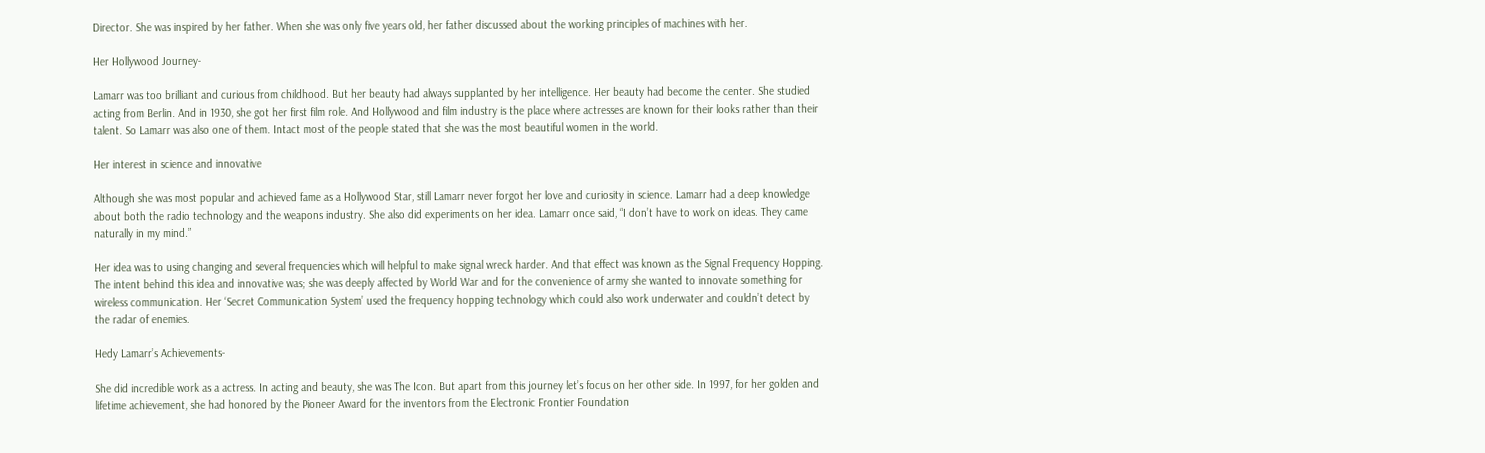Director. She was inspired by her father. When she was only five years old, her father discussed about the working principles of machines with her.

Her Hollywood Journey-

Lamarr was too brilliant and curious from childhood. But her beauty had always supplanted by her intelligence. Her beauty had become the center. She studied acting from Berlin. And in 1930, she got her first film role. And Hollywood and film industry is the place where actresses are known for their looks rather than their talent. So Lamarr was also one of them. Intact most of the people stated that she was the most beautiful women in the world.

Her interest in science and innovative

Although she was most popular and achieved fame as a Hollywood Star, still Lamarr never forgot her love and curiosity in science. Lamarr had a deep knowledge about both the radio technology and the weapons industry. She also did experiments on her idea. Lamarr once said, “I don’t have to work on ideas. They came naturally in my mind.”

Her idea was to using changing and several frequencies which will helpful to make signal wreck harder. And that effect was known as the Signal Frequency Hopping. The intent behind this idea and innovative was; she was deeply affected by World War and for the convenience of army she wanted to innovate something for wireless communication. Her ‘Secret Communication System’ used the frequency hopping technology which could also work underwater and couldn’t detect by the radar of enemies.

Hedy Lamarr’s Achievements-

She did incredible work as a actress. In acting and beauty, she was The Icon. But apart from this journey let’s focus on her other side. In 1997, for her golden and lifetime achievement, she had honored by the Pioneer Award for the inventors from the Electronic Frontier Foundation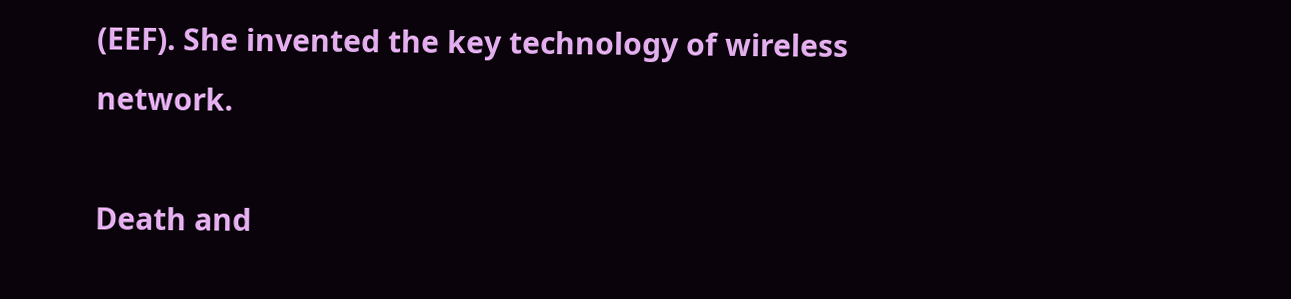(EEF). She invented the key technology of wireless network.

Death and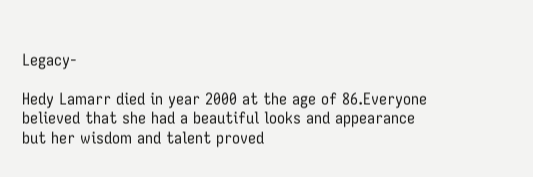Legacy-

Hedy Lamarr died in year 2000 at the age of 86.Everyone believed that she had a beautiful looks and appearance but her wisdom and talent proved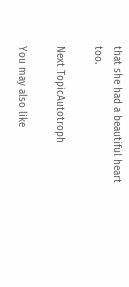that she had a beautiful heart too.

Next TopicAutotroph

You may also like